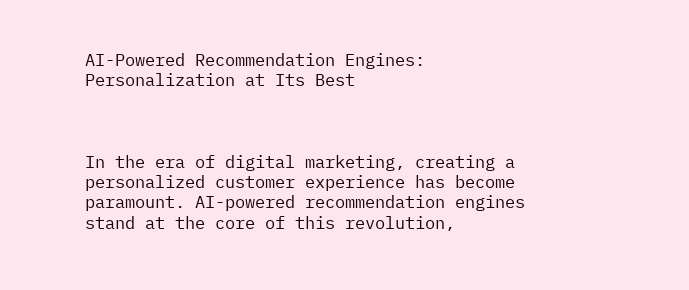AI-Powered Recommendation Engines: Personalization at Its Best



In the era of digital marketing, creating a personalized customer experience has become paramount. AI-powered recommendation engines stand at the core of this revolution,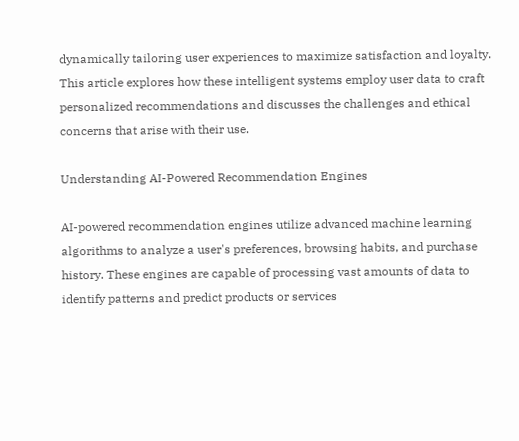dynamically tailoring user experiences to maximize satisfaction and loyalty. This article explores how these intelligent systems employ user data to craft personalized recommendations and discusses the challenges and ethical concerns that arise with their use.

Understanding AI-Powered Recommendation Engines

AI-powered recommendation engines utilize advanced machine learning algorithms to analyze a user's preferences, browsing habits, and purchase history. These engines are capable of processing vast amounts of data to identify patterns and predict products or services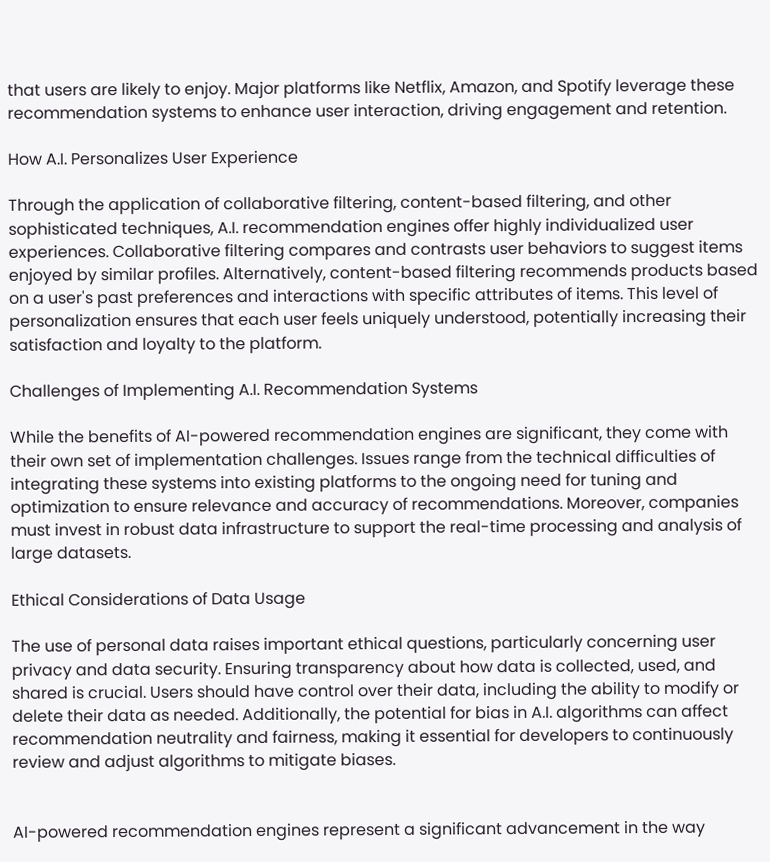that users are likely to enjoy. Major platforms like Netflix, Amazon, and Spotify leverage these recommendation systems to enhance user interaction, driving engagement and retention.

How A.I. Personalizes User Experience

Through the application of collaborative filtering, content-based filtering, and other sophisticated techniques, A.I. recommendation engines offer highly individualized user experiences. Collaborative filtering compares and contrasts user behaviors to suggest items enjoyed by similar profiles. Alternatively, content-based filtering recommends products based on a user's past preferences and interactions with specific attributes of items. This level of personalization ensures that each user feels uniquely understood, potentially increasing their satisfaction and loyalty to the platform.

Challenges of Implementing A.I. Recommendation Systems

While the benefits of AI-powered recommendation engines are significant, they come with their own set of implementation challenges. Issues range from the technical difficulties of integrating these systems into existing platforms to the ongoing need for tuning and optimization to ensure relevance and accuracy of recommendations. Moreover, companies must invest in robust data infrastructure to support the real-time processing and analysis of large datasets.

Ethical Considerations of Data Usage

The use of personal data raises important ethical questions, particularly concerning user privacy and data security. Ensuring transparency about how data is collected, used, and shared is crucial. Users should have control over their data, including the ability to modify or delete their data as needed. Additionally, the potential for bias in A.I. algorithms can affect recommendation neutrality and fairness, making it essential for developers to continuously review and adjust algorithms to mitigate biases.


AI-powered recommendation engines represent a significant advancement in the way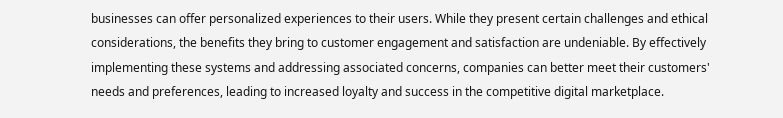businesses can offer personalized experiences to their users. While they present certain challenges and ethical considerations, the benefits they bring to customer engagement and satisfaction are undeniable. By effectively implementing these systems and addressing associated concerns, companies can better meet their customers' needs and preferences, leading to increased loyalty and success in the competitive digital marketplace.